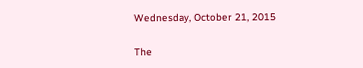Wednesday, October 21, 2015

The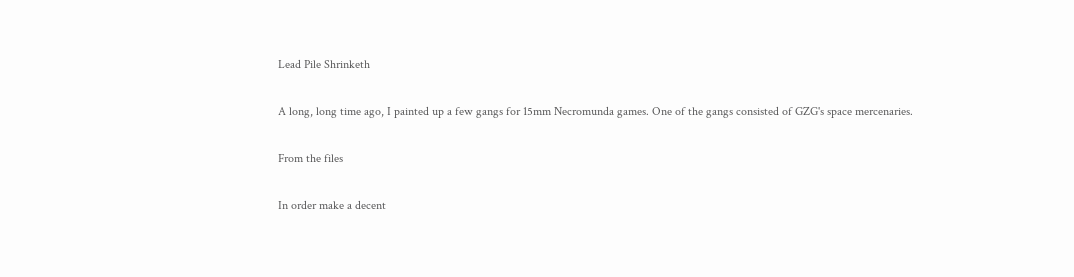Lead Pile Shrinketh

A long, long time ago, I painted up a few gangs for 15mm Necromunda games. One of the gangs consisted of GZG's space mercenaries.

From the files

In order make a decent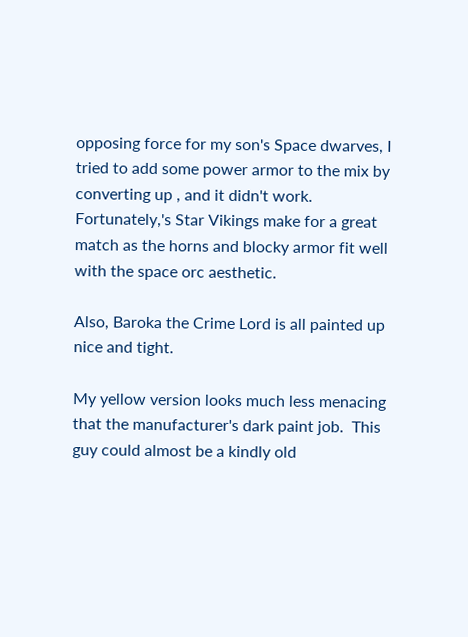opposing force for my son's Space dwarves, I tried to add some power armor to the mix by converting up , and it didn't work.  Fortunately,'s Star Vikings make for a great match as the horns and blocky armor fit well with the space orc aesthetic.

Also, Baroka the Crime Lord is all painted up nice and tight.

My yellow version looks much less menacing that the manufacturer's dark paint job.  This guy could almost be a kindly old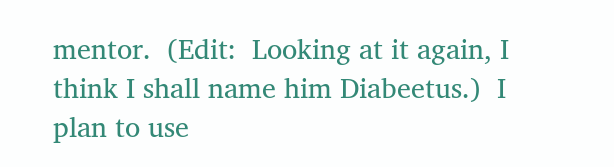mentor.  (Edit:  Looking at it again, I think I shall name him Diabeetus.)  I plan to use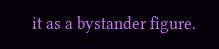it as a bystander figure.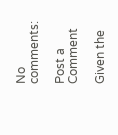No comments:

Post a Comment

Given the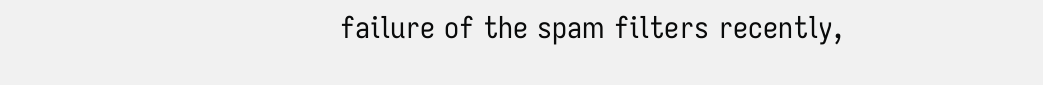failure of the spam filters recently,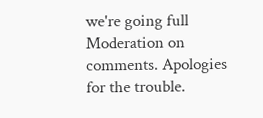we're going full Moderation on comments. Apologies for the trouble.